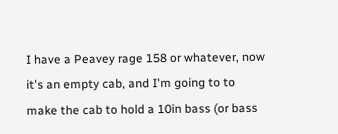I have a Peavey rage 158 or whatever, now it's an empty cab, and I'm going to to make the cab to hold a 10in bass (or bass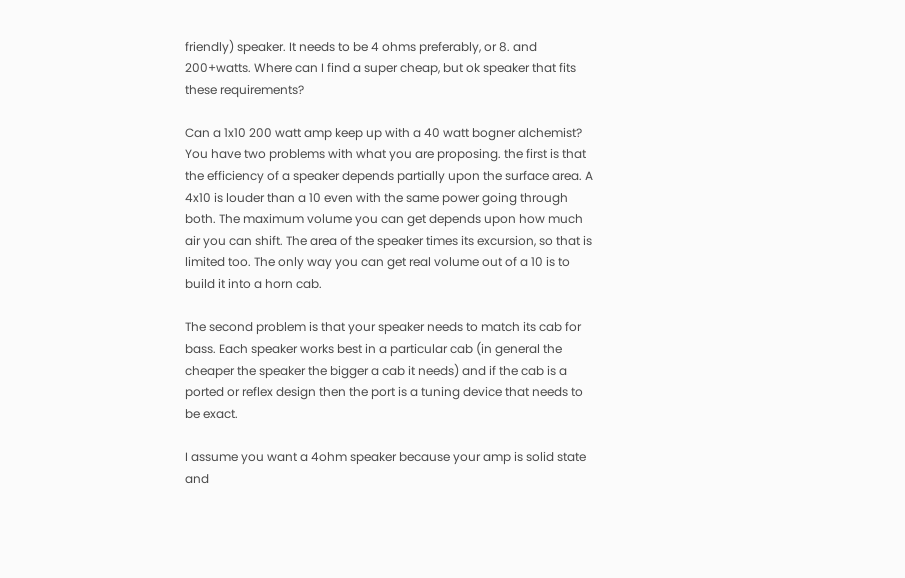friendly) speaker. It needs to be 4 ohms preferably, or 8. and 200+watts. Where can I find a super cheap, but ok speaker that fits these requirements?

Can a 1x10 200 watt amp keep up with a 40 watt bogner alchemist?
You have two problems with what you are proposing. the first is that the efficiency of a speaker depends partially upon the surface area. A 4x10 is louder than a 10 even with the same power going through both. The maximum volume you can get depends upon how much air you can shift. The area of the speaker times its excursion, so that is limited too. The only way you can get real volume out of a 10 is to build it into a horn cab.

The second problem is that your speaker needs to match its cab for bass. Each speaker works best in a particular cab (in general the cheaper the speaker the bigger a cab it needs) and if the cab is a ported or reflex design then the port is a tuning device that needs to be exact.

I assume you want a 4ohm speaker because your amp is solid state and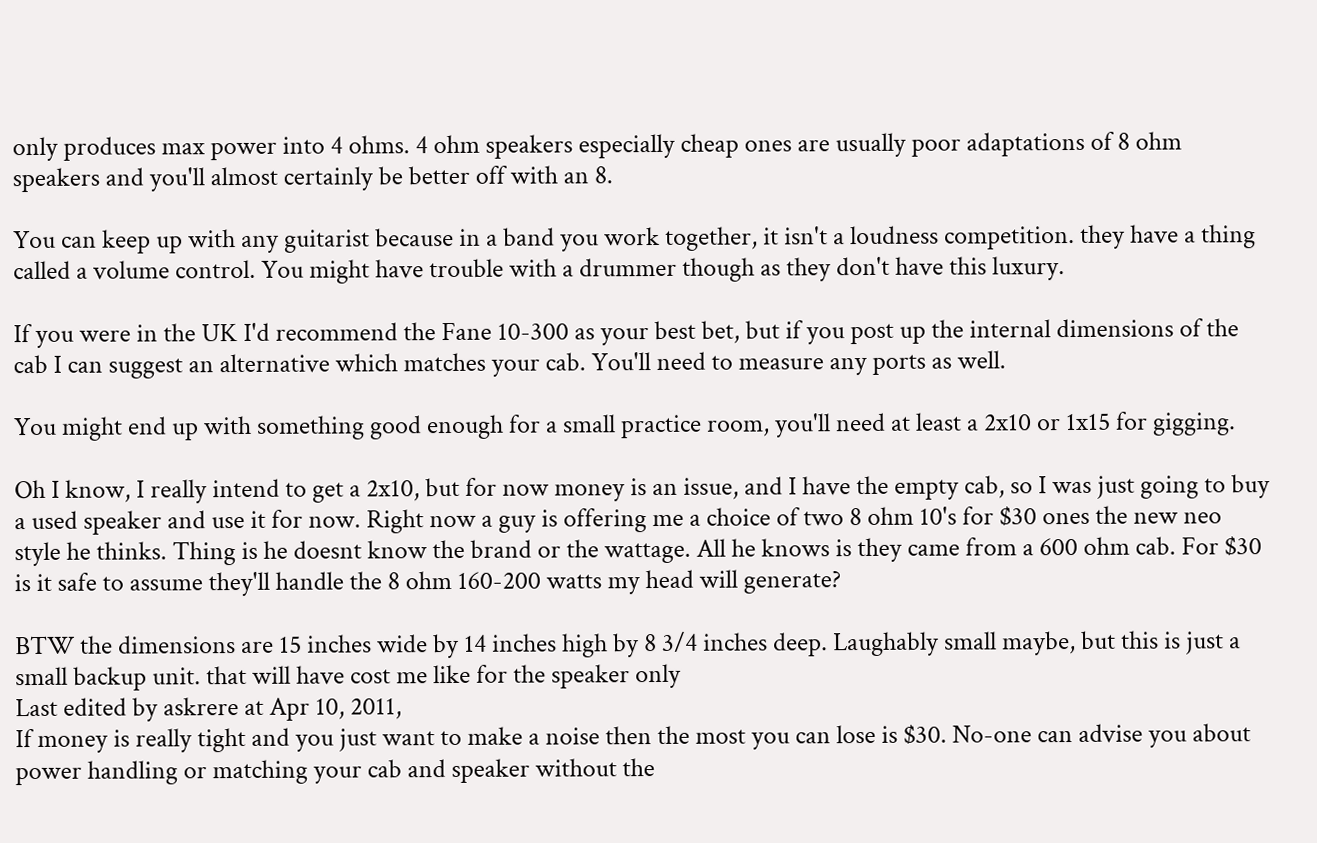only produces max power into 4 ohms. 4 ohm speakers especially cheap ones are usually poor adaptations of 8 ohm speakers and you'll almost certainly be better off with an 8.

You can keep up with any guitarist because in a band you work together, it isn't a loudness competition. they have a thing called a volume control. You might have trouble with a drummer though as they don't have this luxury.

If you were in the UK I'd recommend the Fane 10-300 as your best bet, but if you post up the internal dimensions of the cab I can suggest an alternative which matches your cab. You'll need to measure any ports as well.

You might end up with something good enough for a small practice room, you'll need at least a 2x10 or 1x15 for gigging.

Oh I know, I really intend to get a 2x10, but for now money is an issue, and I have the empty cab, so I was just going to buy a used speaker and use it for now. Right now a guy is offering me a choice of two 8 ohm 10's for $30 ones the new neo style he thinks. Thing is he doesnt know the brand or the wattage. All he knows is they came from a 600 ohm cab. For $30 is it safe to assume they'll handle the 8 ohm 160-200 watts my head will generate?

BTW the dimensions are 15 inches wide by 14 inches high by 8 3/4 inches deep. Laughably small maybe, but this is just a small backup unit. that will have cost me like for the speaker only
Last edited by askrere at Apr 10, 2011,
If money is really tight and you just want to make a noise then the most you can lose is $30. No-one can advise you about power handling or matching your cab and speaker without the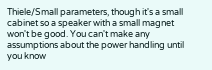Thiele/Small parameters, though it's a small cabinet so a speaker with a small magnet won't be good. You can't make any assumptions about the power handling until you know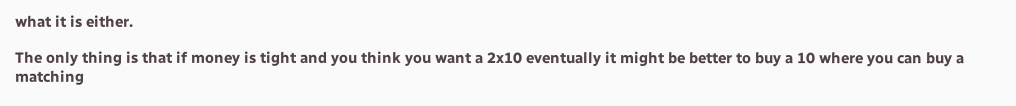what it is either.

The only thing is that if money is tight and you think you want a 2x10 eventually it might be better to buy a 10 where you can buy a matching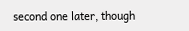second one later, though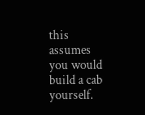this assumes you would build a cab yourself.